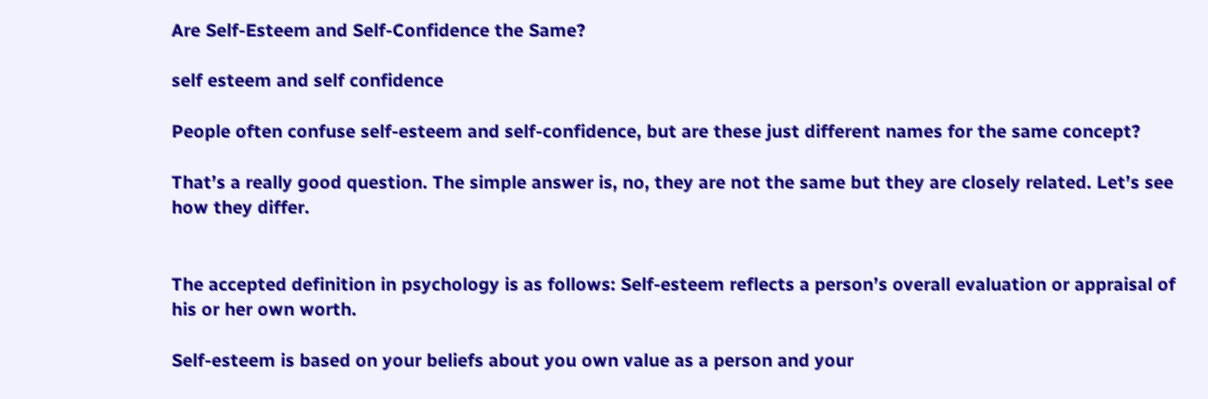Are Self-Esteem and Self-Confidence the Same?

self esteem and self confidence

People often confuse self-esteem and self-confidence, but are these just different names for the same concept?

That’s a really good question. The simple answer is, no, they are not the same but they are closely related. Let’s see how they differ.


The accepted definition in psychology is as follows: Self-esteem reflects a person’s overall evaluation or appraisal of his or her own worth.

Self-esteem is based on your beliefs about you own value as a person and your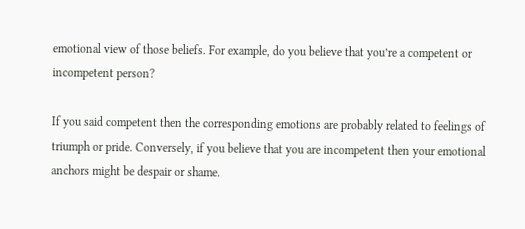emotional view of those beliefs. For example, do you believe that you’re a competent or incompetent person?

If you said competent then the corresponding emotions are probably related to feelings of triumph or pride. Conversely, if you believe that you are incompetent then your emotional anchors might be despair or shame.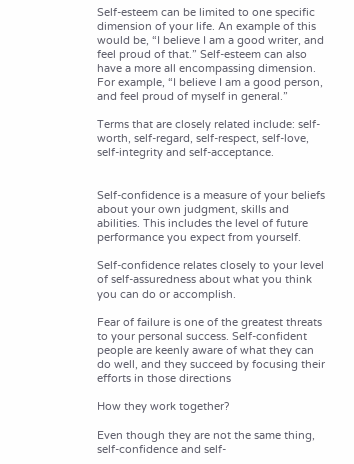Self-esteem can be limited to one specific dimension of your life. An example of this would be, “I believe I am a good writer, and feel proud of that.” Self-esteem can also have a more all encompassing dimension. For example, “I believe I am a good person, and feel proud of myself in general.”

Terms that are closely related include: self-worth, self-regard, self-respect, self-love, self-integrity and self-acceptance.


Self-confidence is a measure of your beliefs about your own judgment, skills and abilities. This includes the level of future performance you expect from yourself.

Self-confidence relates closely to your level of self-assuredness about what you think you can do or accomplish.

Fear of failure is one of the greatest threats to your personal success. Self-confident people are keenly aware of what they can do well, and they succeed by focusing their efforts in those directions

How they work together?

Even though they are not the same thing, self-confidence and self-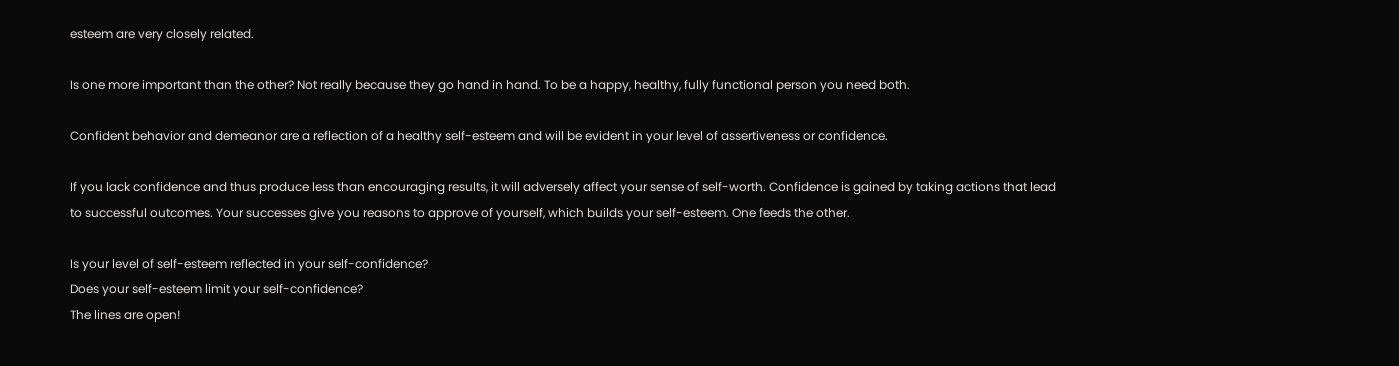esteem are very closely related.

Is one more important than the other? Not really because they go hand in hand. To be a happy, healthy, fully functional person you need both.

Confident behavior and demeanor are a reflection of a healthy self-esteem and will be evident in your level of assertiveness or confidence.

If you lack confidence and thus produce less than encouraging results, it will adversely affect your sense of self-worth. Confidence is gained by taking actions that lead to successful outcomes. Your successes give you reasons to approve of yourself, which builds your self-esteem. One feeds the other.

Is your level of self-esteem reflected in your self-confidence?
Does your self-esteem limit your self-confidence?
The lines are open!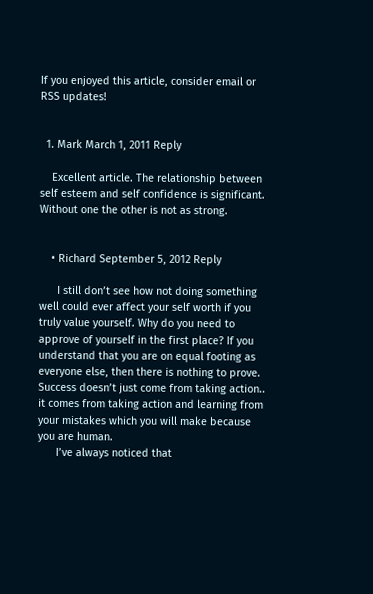If you enjoyed this article, consider email or RSS updates!


  1. Mark March 1, 2011 Reply

    Excellent article. The relationship between self esteem and self confidence is significant. Without one the other is not as strong.


    • Richard September 5, 2012 Reply

      I still don’t see how not doing something well could ever affect your self worth if you truly value yourself. Why do you need to approve of yourself in the first place? If you understand that you are on equal footing as everyone else, then there is nothing to prove. Success doesn’t just come from taking action.. it comes from taking action and learning from your mistakes which you will make because you are human.
      I’ve always noticed that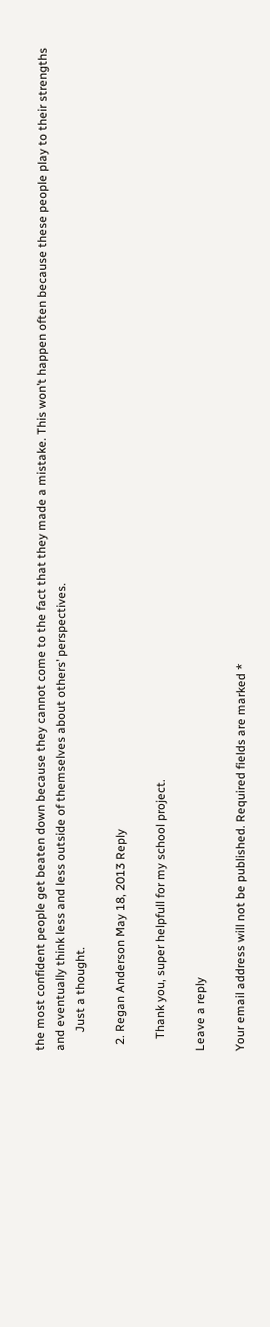the most confident people get beaten down because they cannot come to the fact that they made a mistake. This won’t happen often because these people play to their strengths and eventually think less and less outside of themselves about others’ perspectives.
      Just a thought.

  2. Regan Anderson May 18, 2013 Reply

    Thank you, super helpfull for my school project.

Leave a reply

Your email address will not be published. Required fields are marked *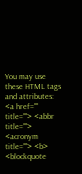You may use these HTML tags and attributes: <a href="" title=""> <abbr title=""> <acronym title=""> <b> <blockquote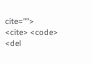cite=""> <cite> <code> <del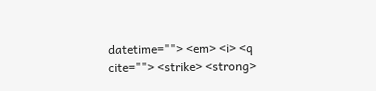datetime=""> <em> <i> <q cite=""> <strike> <strong>